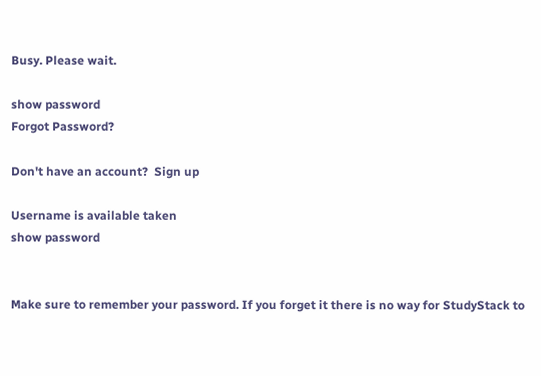Busy. Please wait.

show password
Forgot Password?

Don't have an account?  Sign up

Username is available taken
show password


Make sure to remember your password. If you forget it there is no way for StudyStack to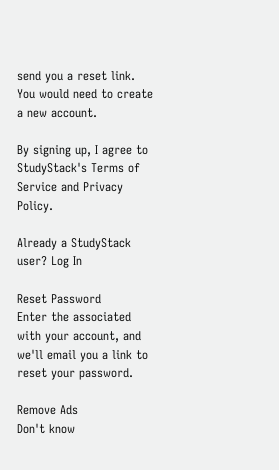send you a reset link. You would need to create a new account.

By signing up, I agree to StudyStack's Terms of Service and Privacy Policy.

Already a StudyStack user? Log In

Reset Password
Enter the associated with your account, and we'll email you a link to reset your password.

Remove Ads
Don't know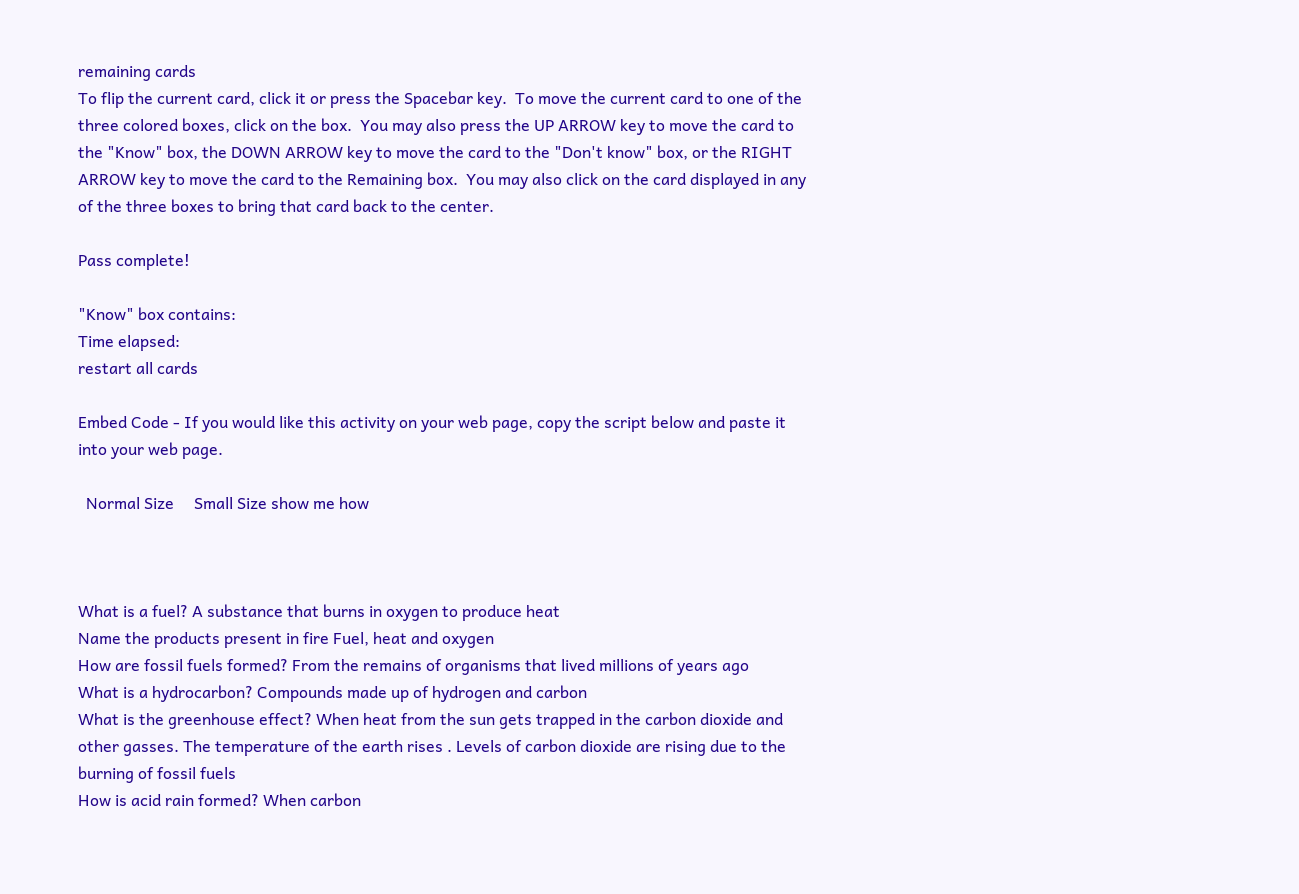remaining cards
To flip the current card, click it or press the Spacebar key.  To move the current card to one of the three colored boxes, click on the box.  You may also press the UP ARROW key to move the card to the "Know" box, the DOWN ARROW key to move the card to the "Don't know" box, or the RIGHT ARROW key to move the card to the Remaining box.  You may also click on the card displayed in any of the three boxes to bring that card back to the center.

Pass complete!

"Know" box contains:
Time elapsed:
restart all cards

Embed Code - If you would like this activity on your web page, copy the script below and paste it into your web page.

  Normal Size     Small Size show me how



What is a fuel? A substance that burns in oxygen to produce heat
Name the products present in fire Fuel, heat and oxygen
How are fossil fuels formed? From the remains of organisms that lived millions of years ago
What is a hydrocarbon? Compounds made up of hydrogen and carbon
What is the greenhouse effect? When heat from the sun gets trapped in the carbon dioxide and other gasses. The temperature of the earth rises . Levels of carbon dioxide are rising due to the burning of fossil fuels
How is acid rain formed? When carbon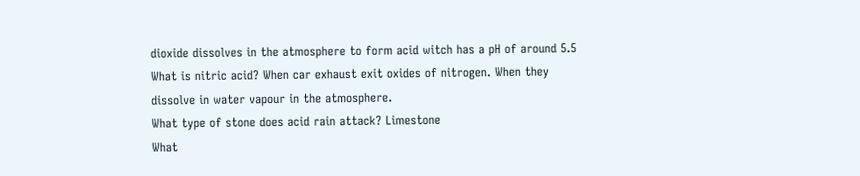dioxide dissolves in the atmosphere to form acid witch has a pH of around 5.5
What is nitric acid? When car exhaust exit oxides of nitrogen. When they dissolve in water vapour in the atmosphere.
What type of stone does acid rain attack? Limestone
What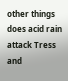other things does acid rain attack Tress and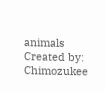animals
Created by: Chimozukee